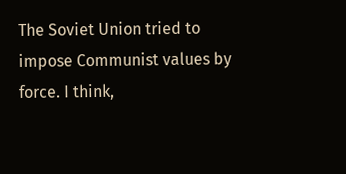The Soviet Union tried to impose Communist values by force. I think,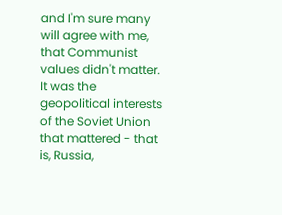and I'm sure many will agree with me, that Communist values didn't matter. It was the geopolitical interests of the Soviet Union that mattered - that is, Russia,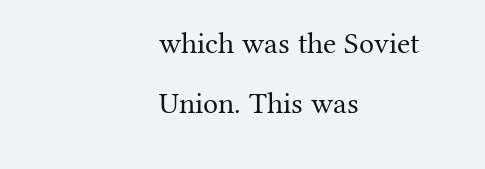which was the Soviet Union. This was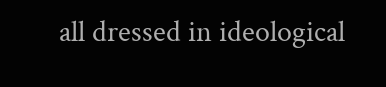all dressed in ideological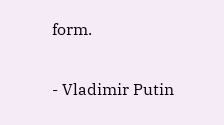form.

- Vladimir Putin